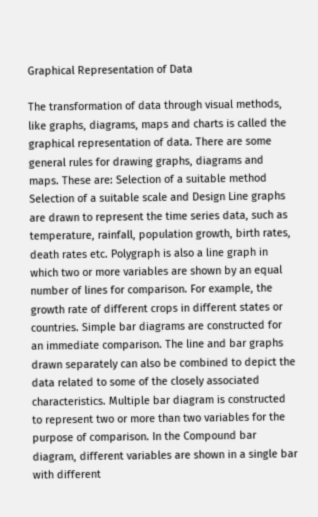Graphical Representation of Data

The transformation of data through visual methods, like graphs, diagrams, maps and charts is called the graphical representation of data. There are some general rules for drawing graphs, diagrams and maps. These are: Selection of a suitable method Selection of a suitable scale and Design Line graphs are drawn to represent the time series data, such as temperature, rainfall, population growth, birth rates, death rates etc. Polygraph is also a line graph in which two or more variables are shown by an equal number of lines for comparison. For example, the growth rate of different crops in different states or countries. Simple bar diagrams are constructed for an immediate comparison. The line and bar graphs drawn separately can also be combined to depict the data related to some of the closely associated characteristics. Multiple bar diagram is constructed to represent two or more than two variables for the purpose of comparison. In the Compound bar diagram, different variables are shown in a single bar with different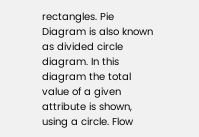rectangles. Pie Diagram is also known as divided circle diagram. In this diagram the total value of a given attribute is shown, using a circle. Flow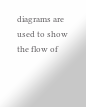diagrams are used to show the flow of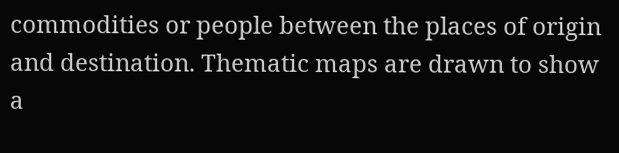commodities or people between the places of origin and destination. Thematic maps are drawn to show a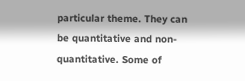particular theme. They can be quantitative and non-quantitative. Some of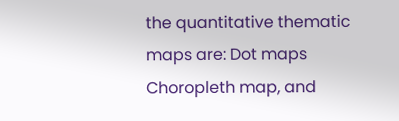the quantitative thematic maps are: Dot maps Choropleth map, and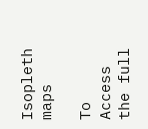Isopleth maps

To Access the full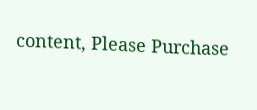content, Please Purchase